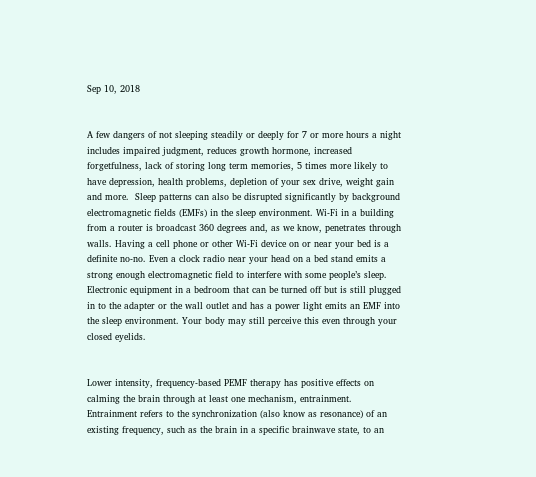Sep 10, 2018


A few dangers of not sleeping steadily or deeply for 7 or more hours a night includes impaired judgment, reduces growth hormone, increased forgetfulness, lack of storing long term memories, 5 times more likely to have depression, health problems, depletion of your sex drive, weight gain and more.  Sleep patterns can also be disrupted significantly by background electromagnetic fields (EMFs) in the sleep environment. Wi-Fi in a building from a router is broadcast 360 degrees and, as we know, penetrates through walls. Having a cell phone or other Wi-Fi device on or near your bed is a definite no-no. Even a clock radio near your head on a bed stand emits a strong enough electromagnetic field to interfere with some people’s sleep. Electronic equipment in a bedroom that can be turned off but is still plugged in to the adapter or the wall outlet and has a power light emits an EMF into the sleep environment. Your body may still perceive this even through your closed eyelids.


Lower intensity, frequency-based PEMF therapy has positive effects on calming the brain through at least one mechanism, entrainment. Entrainment refers to the synchronization (also know as resonance) of an existing frequency, such as the brain in a specific brainwave state, to an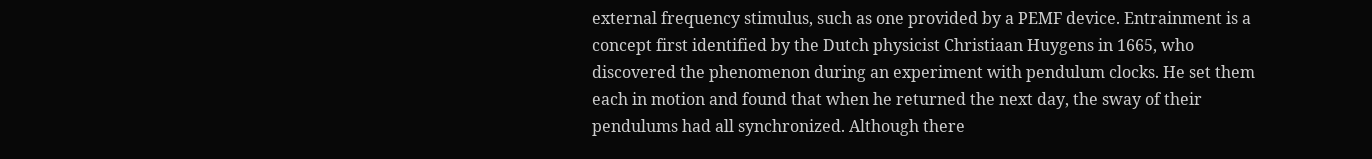external frequency stimulus, such as one provided by a PEMF device. Entrainment is a concept first identified by the Dutch physicist Christiaan Huygens in 1665, who discovered the phenomenon during an experiment with pendulum clocks. He set them each in motion and found that when he returned the next day, the sway of their pendulums had all synchronized. Although there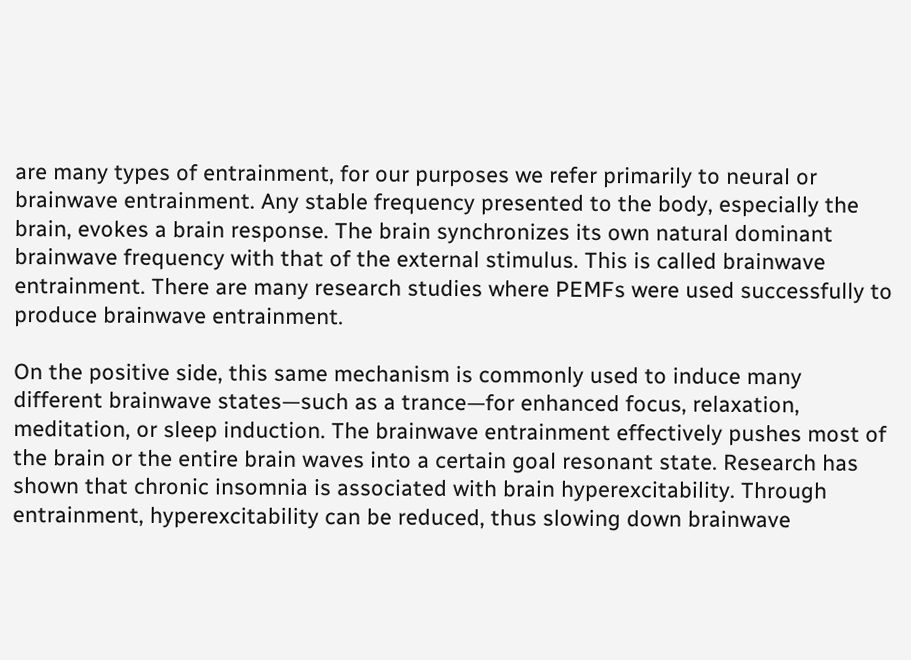are many types of entrainment, for our purposes we refer primarily to neural or brainwave entrainment. Any stable frequency presented to the body, especially the brain, evokes a brain response. The brain synchronizes its own natural dominant brainwave frequency with that of the external stimulus. This is called brainwave entrainment. There are many research studies where PEMFs were used successfully to produce brainwave entrainment.

On the positive side, this same mechanism is commonly used to induce many different brainwave states—such as a trance—for enhanced focus, relaxation, meditation, or sleep induction. The brainwave entrainment effectively pushes most of the brain or the entire brain waves into a certain goal resonant state. Research has shown that chronic insomnia is associated with brain hyperexcitability. Through entrainment, hyperexcitability can be reduced, thus slowing down brainwave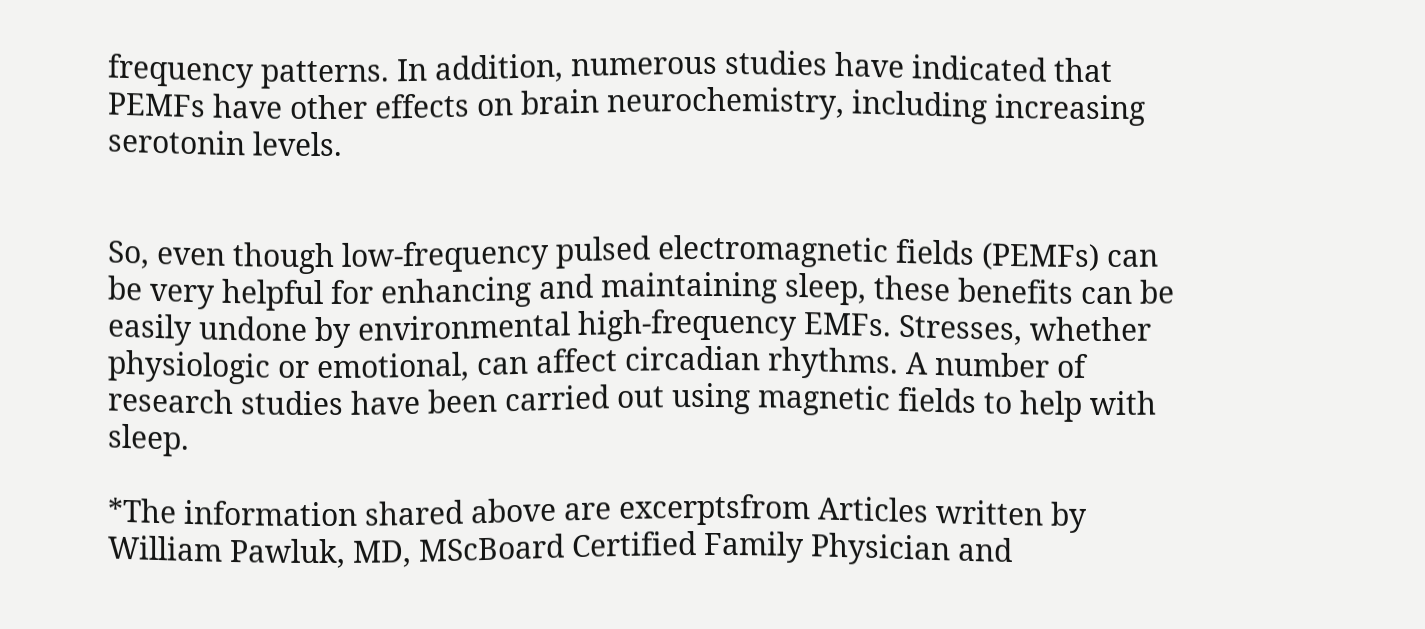frequency patterns. In addition, numerous studies have indicated that PEMFs have other effects on brain neurochemistry, including increasing serotonin levels.


So, even though low-frequency pulsed electromagnetic fields (PEMFs) can be very helpful for enhancing and maintaining sleep, these benefits can be easily undone by environmental high-frequency EMFs. Stresses, whether physiologic or emotional, can affect circadian rhythms. A number of research studies have been carried out using magnetic fields to help with sleep.

*The information shared above are excerptsfrom Articles written by William Pawluk, MD, MScBoard Certified Family Physician and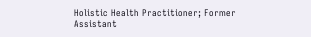Holistic Health Practitioner; Former Assistant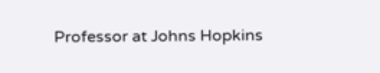Professor at Johns Hopkins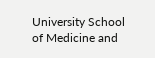University School of Medicine and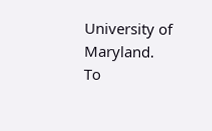University of Maryland. To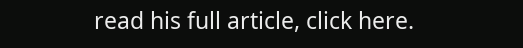read his full article, click here.